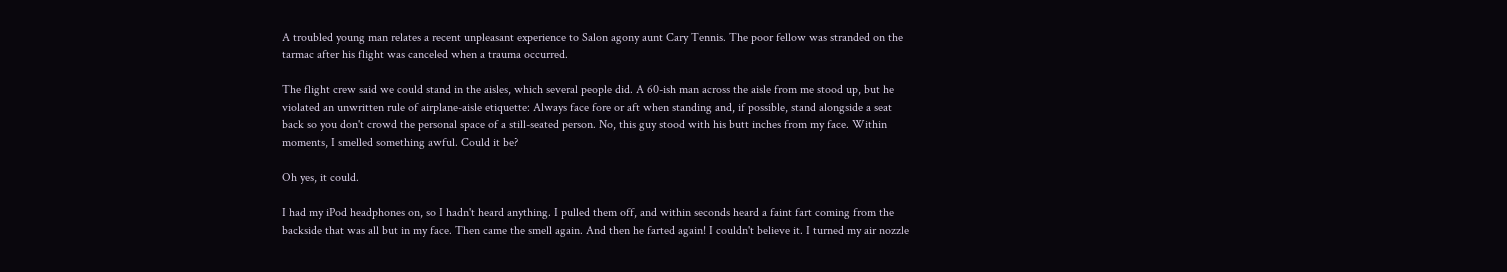A troubled young man relates a recent unpleasant experience to Salon agony aunt Cary Tennis. The poor fellow was stranded on the tarmac after his flight was canceled when a trauma occurred.

The flight crew said we could stand in the aisles, which several people did. A 60-ish man across the aisle from me stood up, but he violated an unwritten rule of airplane-aisle etiquette: Always face fore or aft when standing and, if possible, stand alongside a seat back so you don't crowd the personal space of a still-seated person. No, this guy stood with his butt inches from my face. Within moments, I smelled something awful. Could it be?

Oh yes, it could.

I had my iPod headphones on, so I hadn't heard anything. I pulled them off, and within seconds heard a faint fart coming from the backside that was all but in my face. Then came the smell again. And then he farted again! I couldn't believe it. I turned my air nozzle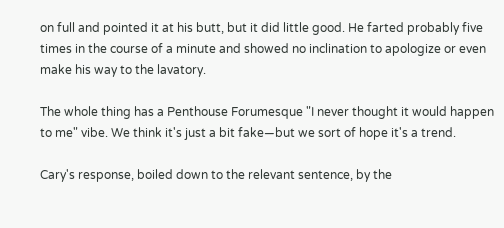on full and pointed it at his butt, but it did little good. He farted probably five times in the course of a minute and showed no inclination to apologize or even make his way to the lavatory.

The whole thing has a Penthouse Forumesque "I never thought it would happen to me" vibe. We think it's just a bit fake—but we sort of hope it's a trend.

Cary's response, boiled down to the relevant sentence, by the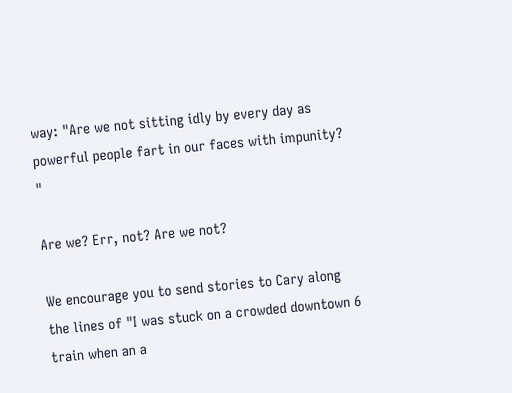way: "Are we not sitting idly by every day as powerful people fart in our faces with impunity? "

Are we? Err, not? Are we not?

We encourage you to send stories to Cary along the lines of "I was stuck on a crowded downtown 6 train when an a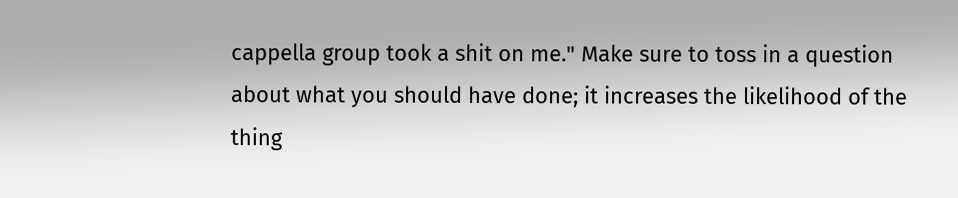cappella group took a shit on me." Make sure to toss in a question about what you should have done; it increases the likelihood of the thing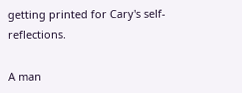getting printed for Cary's self-reflections.

A man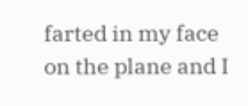farted in my face on the plane and I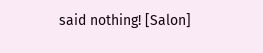said nothing! [Salon]